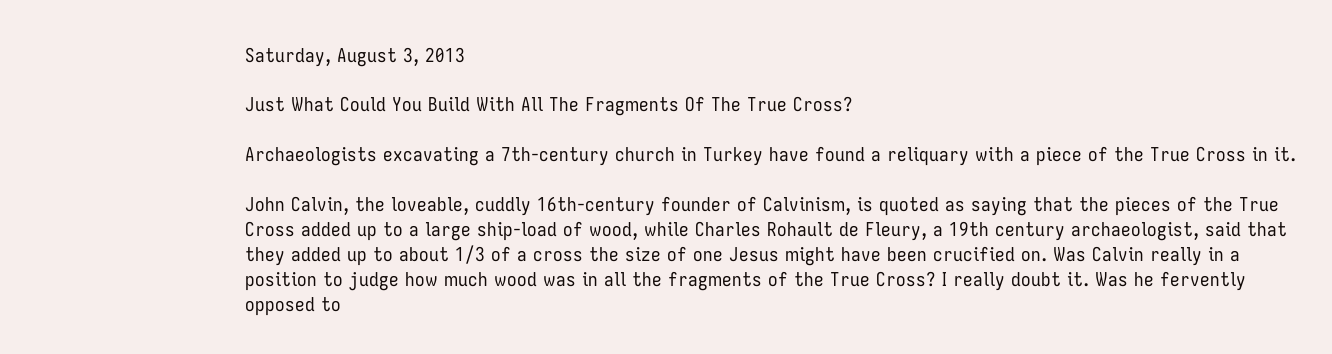Saturday, August 3, 2013

Just What Could You Build With All The Fragments Of The True Cross?

Archaeologists excavating a 7th-century church in Turkey have found a reliquary with a piece of the True Cross in it.

John Calvin, the loveable, cuddly 16th-century founder of Calvinism, is quoted as saying that the pieces of the True Cross added up to a large ship-load of wood, while Charles Rohault de Fleury, a 19th century archaeologist, said that they added up to about 1/3 of a cross the size of one Jesus might have been crucified on. Was Calvin really in a position to judge how much wood was in all the fragments of the True Cross? I really doubt it. Was he fervently opposed to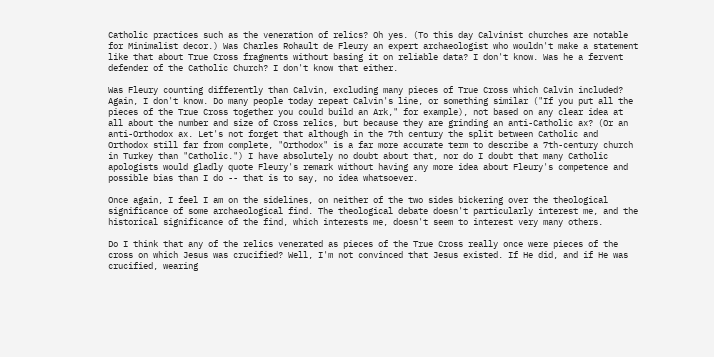Catholic practices such as the veneration of relics? Oh yes. (To this day Calvinist churches are notable for Minimalist decor.) Was Charles Rohault de Fleury an expert archaeologist who wouldn't make a statement like that about True Cross fragments without basing it on reliable data? I don't know. Was he a fervent defender of the Catholic Church? I don't know that either.

Was Fleury counting differently than Calvin, excluding many pieces of True Cross which Calvin included? Again, I don't know. Do many people today repeat Calvin's line, or something similar ("If you put all the pieces of the True Cross together you could build an Ark," for example), not based on any clear idea at all about the number and size of Cross relics, but because they are grinding an anti-Catholic ax? (Or an anti-Orthodox ax. Let's not forget that although in the 7th century the split between Catholic and Orthodox still far from complete, "Orthodox" is a far more accurate term to describe a 7th-century church in Turkey than "Catholic.") I have absolutely no doubt about that, nor do I doubt that many Catholic apologists would gladly quote Fleury's remark without having any more idea about Fleury's competence and possible bias than I do -- that is to say, no idea whatsoever.

Once again, I feel I am on the sidelines, on neither of the two sides bickering over the theological significance of some archaeological find. The theological debate doesn't particularly interest me, and the historical significance of the find, which interests me, doesn't seem to interest very many others.

Do I think that any of the relics venerated as pieces of the True Cross really once were pieces of the cross on which Jesus was crucified? Well, I'm not convinced that Jesus existed. If He did, and if He was crucified, wearing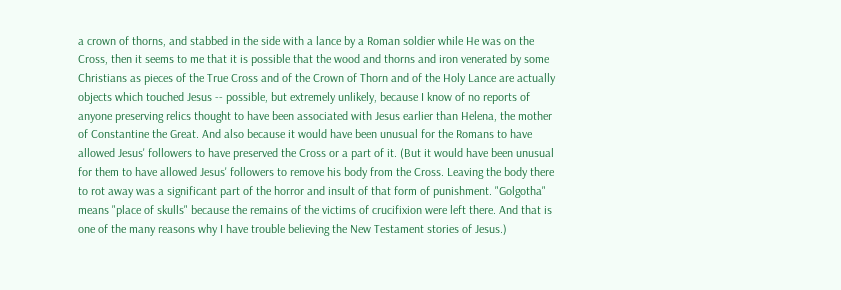a crown of thorns, and stabbed in the side with a lance by a Roman soldier while He was on the Cross, then it seems to me that it is possible that the wood and thorns and iron venerated by some Christians as pieces of the True Cross and of the Crown of Thorn and of the Holy Lance are actually objects which touched Jesus -- possible, but extremely unlikely, because I know of no reports of anyone preserving relics thought to have been associated with Jesus earlier than Helena, the mother of Constantine the Great. And also because it would have been unusual for the Romans to have allowed Jesus' followers to have preserved the Cross or a part of it. (But it would have been unusual for them to have allowed Jesus' followers to remove his body from the Cross. Leaving the body there to rot away was a significant part of the horror and insult of that form of punishment. "Golgotha" means "place of skulls" because the remains of the victims of crucifixion were left there. And that is one of the many reasons why I have trouble believing the New Testament stories of Jesus.)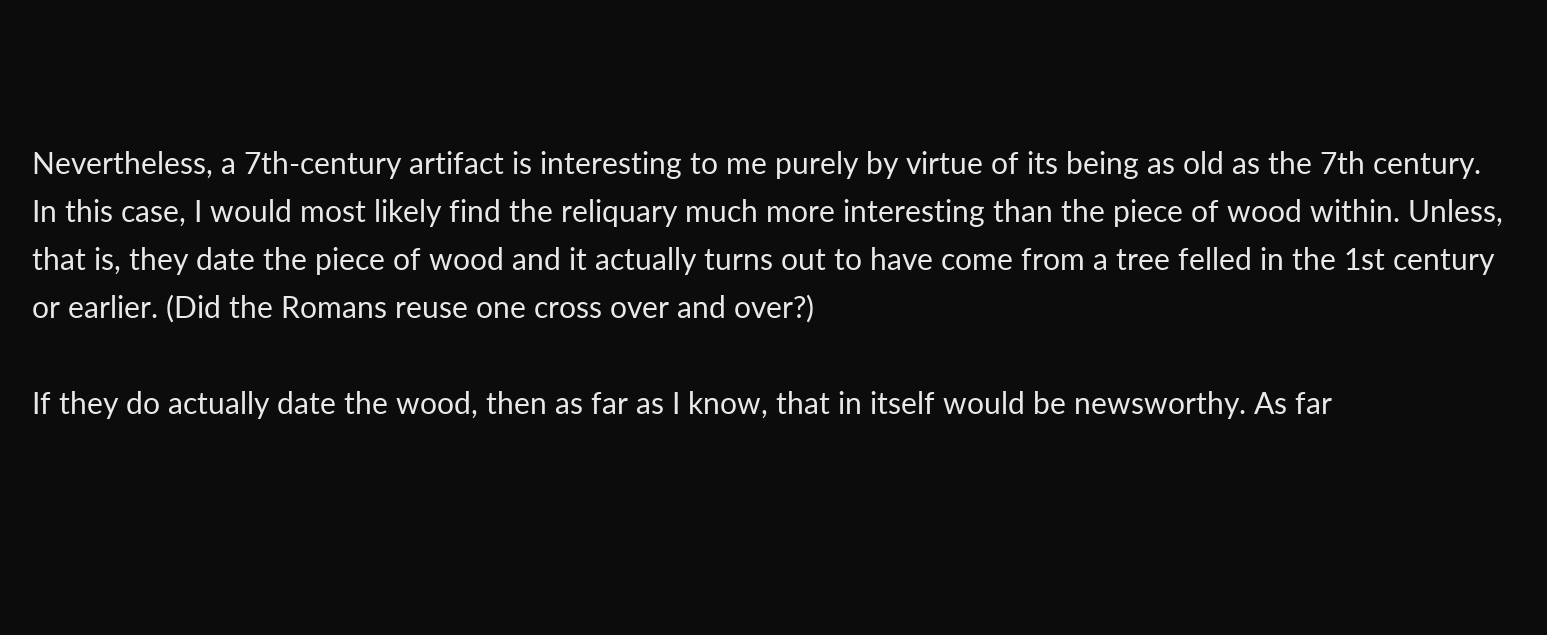Nevertheless, a 7th-century artifact is interesting to me purely by virtue of its being as old as the 7th century. In this case, I would most likely find the reliquary much more interesting than the piece of wood within. Unless, that is, they date the piece of wood and it actually turns out to have come from a tree felled in the 1st century or earlier. (Did the Romans reuse one cross over and over?)

If they do actually date the wood, then as far as I know, that in itself would be newsworthy. As far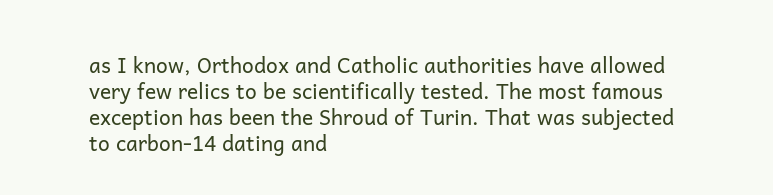as I know, Orthodox and Catholic authorities have allowed very few relics to be scientifically tested. The most famous exception has been the Shroud of Turin. That was subjected to carbon-14 dating and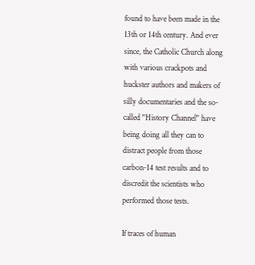found to have been made in the 13th or 14th century. And ever since, the Catholic Church along with various crackpots and huckster authors and makers of silly documentaries and the so-called "History Channel" have being doing all they can to distract people from those carbon-14 test results and to discredit the scientists who performed those tests.

If traces of human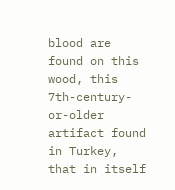blood are found on this wood, this 7th-century-or-older artifact found in Turkey, that in itself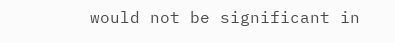would not be significant in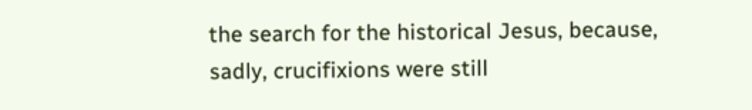the search for the historical Jesus, because, sadly, crucifixions were still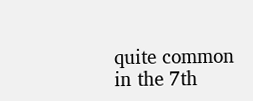quite common in the 7th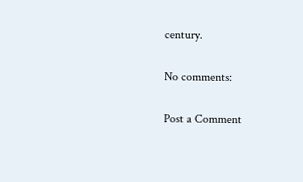century.

No comments:

Post a Comment